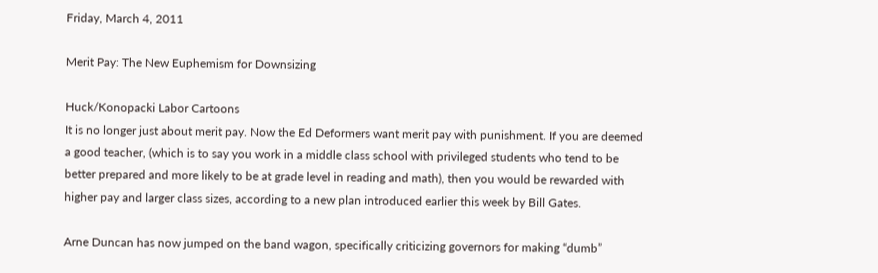Friday, March 4, 2011

Merit Pay: The New Euphemism for Downsizing

Huck/Konopacki Labor Cartoons
It is no longer just about merit pay. Now the Ed Deformers want merit pay with punishment. If you are deemed a good teacher, (which is to say you work in a middle class school with privileged students who tend to be better prepared and more likely to be at grade level in reading and math), then you would be rewarded with higher pay and larger class sizes, according to a new plan introduced earlier this week by Bill Gates.

Arne Duncan has now jumped on the band wagon, specifically criticizing governors for making “dumb”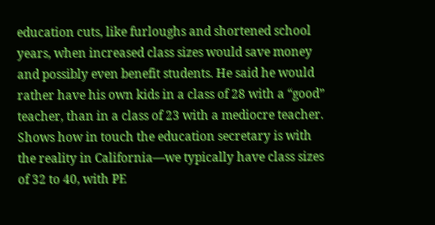education cuts, like furloughs and shortened school years, when increased class sizes would save money and possibly even benefit students. He said he would rather have his own kids in a class of 28 with a “good” teacher, than in a class of 23 with a mediocre teacher. Shows how in touch the education secretary is with the reality in California—we typically have class sizes of 32 to 40, with PE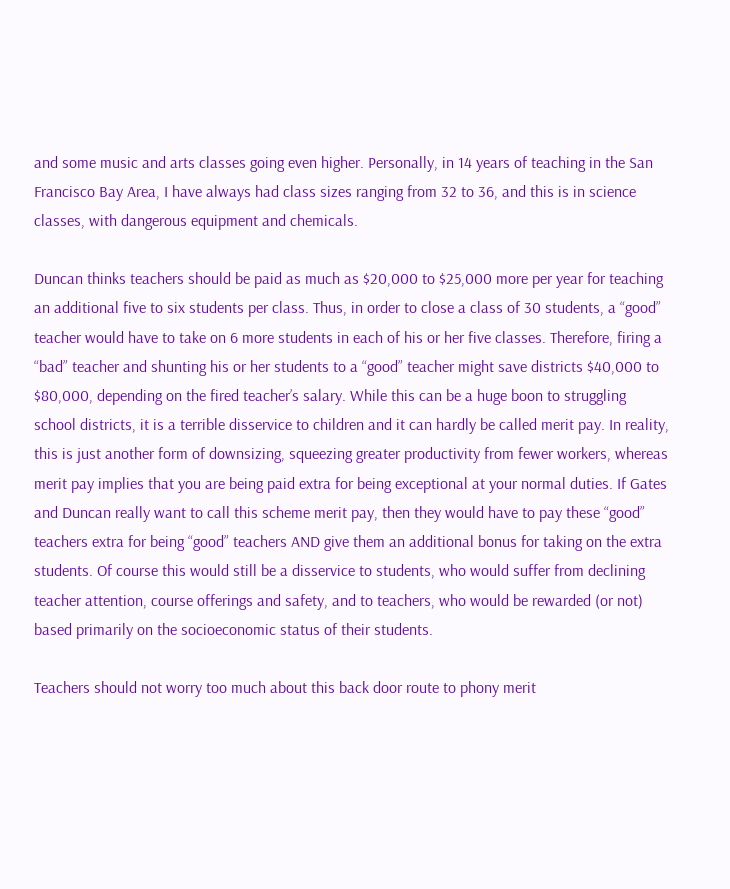and some music and arts classes going even higher. Personally, in 14 years of teaching in the San Francisco Bay Area, I have always had class sizes ranging from 32 to 36, and this is in science classes, with dangerous equipment and chemicals.

Duncan thinks teachers should be paid as much as $20,000 to $25,000 more per year for teaching an additional five to six students per class. Thus, in order to close a class of 30 students, a “good” teacher would have to take on 6 more students in each of his or her five classes. Therefore, firing a “bad” teacher and shunting his or her students to a “good” teacher might save districts $40,000 to $80,000, depending on the fired teacher’s salary. While this can be a huge boon to struggling school districts, it is a terrible disservice to children and it can hardly be called merit pay. In reality, this is just another form of downsizing, squeezing greater productivity from fewer workers, whereas merit pay implies that you are being paid extra for being exceptional at your normal duties. If Gates and Duncan really want to call this scheme merit pay, then they would have to pay these “good” teachers extra for being “good” teachers AND give them an additional bonus for taking on the extra students. Of course this would still be a disservice to students, who would suffer from declining teacher attention, course offerings and safety, and to teachers, who would be rewarded (or not) based primarily on the socioeconomic status of their students.

Teachers should not worry too much about this back door route to phony merit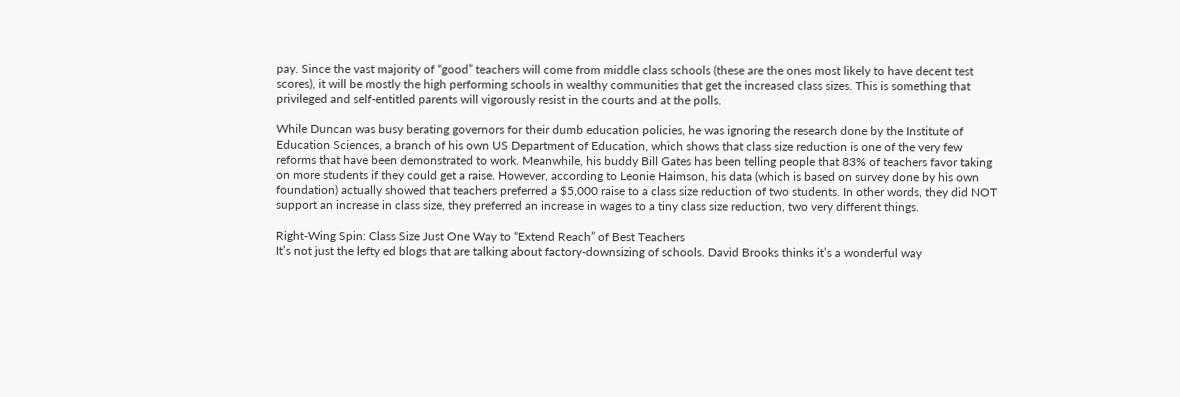pay. Since the vast majority of “good” teachers will come from middle class schools (these are the ones most likely to have decent test scores), it will be mostly the high performing schools in wealthy communities that get the increased class sizes. This is something that privileged and self-entitled parents will vigorously resist in the courts and at the polls.

While Duncan was busy berating governors for their dumb education policies, he was ignoring the research done by the Institute of Education Sciences, a branch of his own US Department of Education, which shows that class size reduction is one of the very few reforms that have been demonstrated to work. Meanwhile, his buddy Bill Gates has been telling people that 83% of teachers favor taking on more students if they could get a raise. However, according to Leonie Haimson, his data (which is based on survey done by his own foundation) actually showed that teachers preferred a $5,000 raise to a class size reduction of two students. In other words, they did NOT support an increase in class size, they preferred an increase in wages to a tiny class size reduction, two very different things.

Right-Wing Spin: Class Size Just One Way to “Extend Reach” of Best Teachers
It’s not just the lefty ed blogs that are talking about factory-downsizing of schools. David Brooks thinks it’s a wonderful way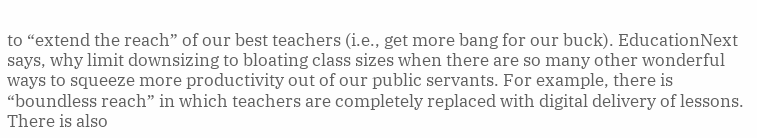to “extend the reach” of our best teachers (i.e., get more bang for our buck). EducationNext says, why limit downsizing to bloating class sizes when there are so many other wonderful ways to squeeze more productivity out of our public servants. For example, there is “boundless reach” in which teachers are completely replaced with digital delivery of lessons. There is also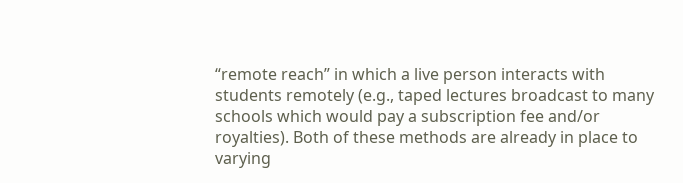“remote reach” in which a live person interacts with students remotely (e.g., taped lectures broadcast to many schools which would pay a subscription fee and/or royalties). Both of these methods are already in place to varying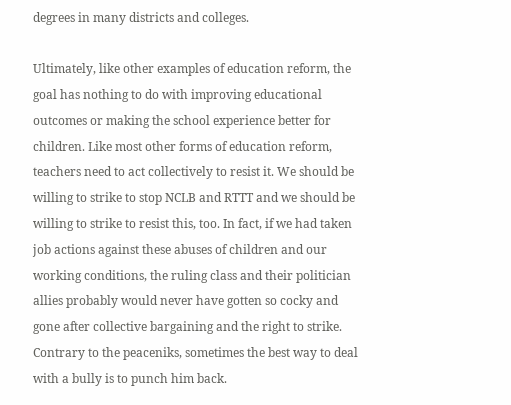degrees in many districts and colleges.

Ultimately, like other examples of education reform, the goal has nothing to do with improving educational outcomes or making the school experience better for children. Like most other forms of education reform, teachers need to act collectively to resist it. We should be willing to strike to stop NCLB and RTTT and we should be willing to strike to resist this, too. In fact, if we had taken job actions against these abuses of children and our working conditions, the ruling class and their politician allies probably would never have gotten so cocky and gone after collective bargaining and the right to strike. Contrary to the peaceniks, sometimes the best way to deal with a bully is to punch him back.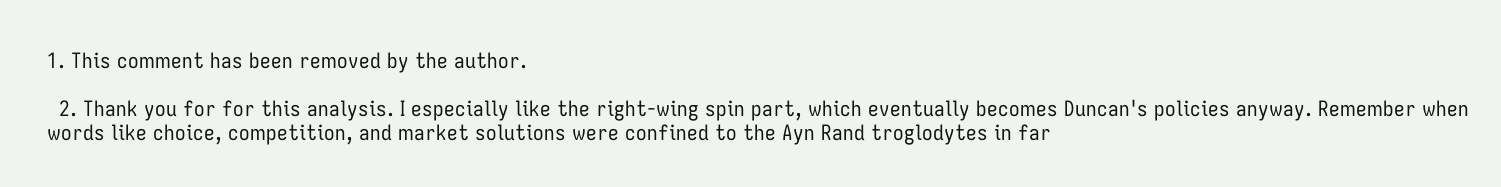1. This comment has been removed by the author.

  2. Thank you for for this analysis. I especially like the right-wing spin part, which eventually becomes Duncan's policies anyway. Remember when words like choice, competition, and market solutions were confined to the Ayn Rand troglodytes in far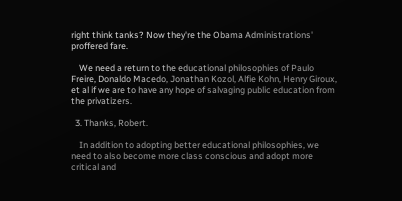right think tanks? Now they're the Obama Administrations' proffered fare.

    We need a return to the educational philosophies of Paulo Freire, Donaldo Macedo, Jonathan Kozol, Alfie Kohn, Henry Giroux, et al if we are to have any hope of salvaging public education from the privatizers.

  3. Thanks, Robert.

    In addition to adopting better educational philosophies, we need to also become more class conscious and adopt more critical and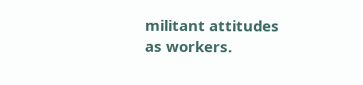militant attitudes as workers.